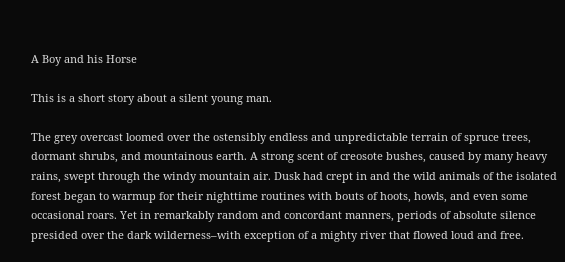A Boy and his Horse

This is a short story about a silent young man.

The grey overcast loomed over the ostensibly endless and unpredictable terrain of spruce trees, dormant shrubs, and mountainous earth. A strong scent of creosote bushes, caused by many heavy rains, swept through the windy mountain air. Dusk had crept in and the wild animals of the isolated forest began to warmup for their nighttime routines with bouts of hoots, howls, and even some occasional roars. Yet in remarkably random and concordant manners, periods of absolute silence presided over the dark wilderness–with exception of a mighty river that flowed loud and free.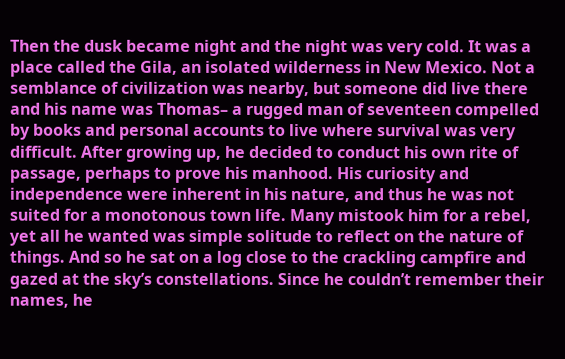Then the dusk became night and the night was very cold. It was a place called the Gila, an isolated wilderness in New Mexico. Not a semblance of civilization was nearby, but someone did live there and his name was Thomas– a rugged man of seventeen compelled by books and personal accounts to live where survival was very difficult. After growing up, he decided to conduct his own rite of passage, perhaps to prove his manhood. His curiosity and independence were inherent in his nature, and thus he was not suited for a monotonous town life. Many mistook him for a rebel, yet all he wanted was simple solitude to reflect on the nature of things. And so he sat on a log close to the crackling campfire and gazed at the sky’s constellations. Since he couldn’t remember their names, he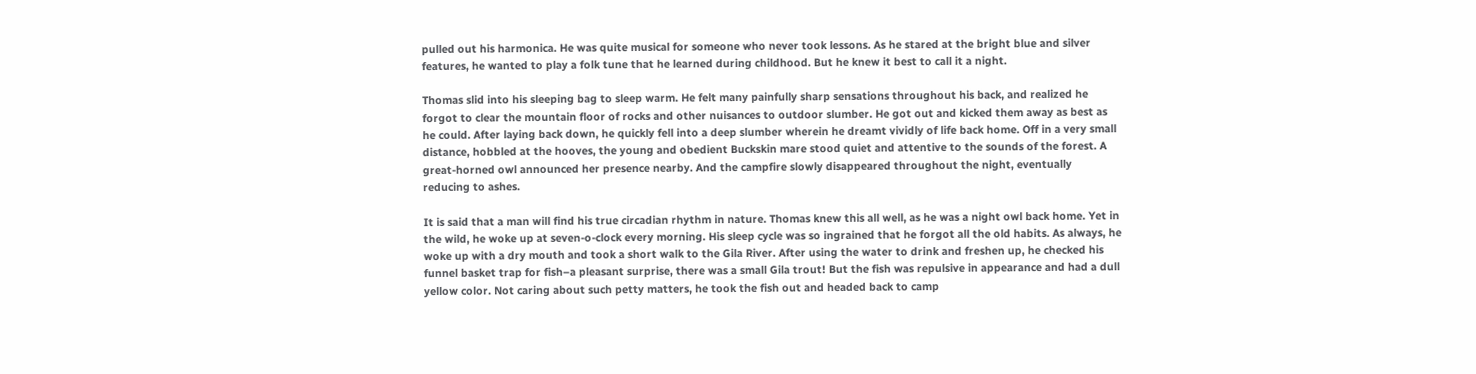pulled out his harmonica. He was quite musical for someone who never took lessons. As he stared at the bright blue and silver features, he wanted to play a folk tune that he learned during childhood. But he knew it best to call it a night.

Thomas slid into his sleeping bag to sleep warm. He felt many painfully sharp sensations throughout his back, and realized he forgot to clear the mountain floor of rocks and other nuisances to outdoor slumber. He got out and kicked them away as best as he could. After laying back down, he quickly fell into a deep slumber wherein he dreamt vividly of life back home. Off in a very small distance, hobbled at the hooves, the young and obedient Buckskin mare stood quiet and attentive to the sounds of the forest. A great-horned owl announced her presence nearby. And the campfire slowly disappeared throughout the night, eventually reducing to ashes.

It is said that a man will find his true circadian rhythm in nature. Thomas knew this all well, as he was a night owl back home. Yet in the wild, he woke up at seven-o-clock every morning. His sleep cycle was so ingrained that he forgot all the old habits. As always, he woke up with a dry mouth and took a short walk to the Gila River. After using the water to drink and freshen up, he checked his funnel basket trap for fish–a pleasant surprise, there was a small Gila trout! But the fish was repulsive in appearance and had a dull yellow color. Not caring about such petty matters, he took the fish out and headed back to camp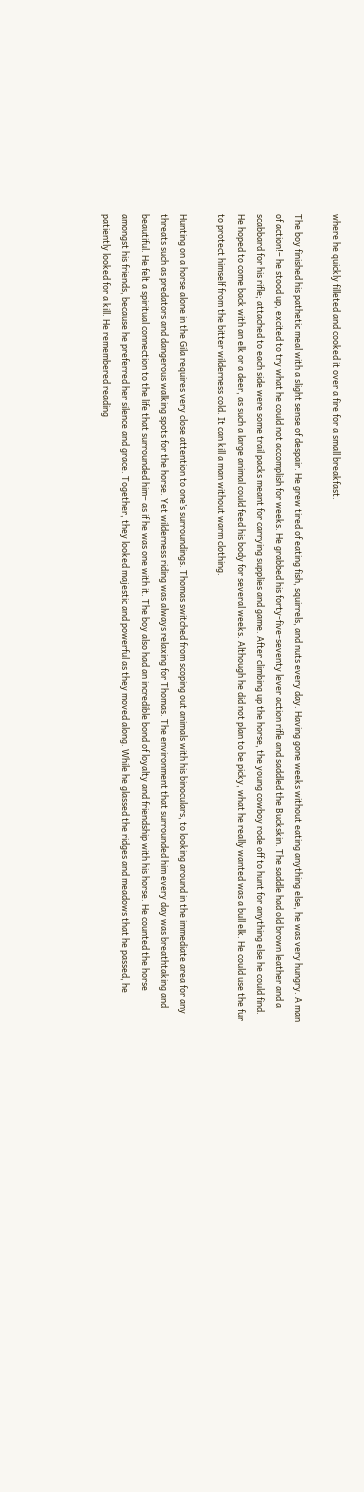where he quickly filleted and cooked it over a fire for a small breakfast.

The boy finished his pathetic meal with a slight sense of despair. He grew tired of eating fish, squirrels, and nuts every day. Having gone weeks without eating anything else, he was very hungry. A man of action!– he stood up, excited to try what he could not accomplish for weeks. He grabbed his forty-five-seventy lever action rifle and saddled the Buckskin. The saddle had old brown leather and a scabbard for his rifle; attached to each side were some trail packs meant for carrying supplies and game. After climbing up the horse, the young cowboy rode off to hunt for anything else he could find. He hoped to come back with an elk or a deer, as such a large animal could feed his body for several weeks. Although he did not plan to be picky, what he really wanted was a bull elk. He could use the fur to protect himself from the bitter wilderness cold. It can kill a man without warm clothing.

Hunting on a horse alone in the Gila requires very close attention to one’s surroundings. Thomas switched from scoping out animals with his binoculars, to looking around in the immediate area for any threats such as predators and dangerous walking spots for the horse. Yet wilderness riding was always relaxing for Thomas. The environment that surrounded him every day was breathtaking and beautiful. He felt a spiritual connection to the life that surrounded him– as if he was one with it. The boy also had an incredible bond of loyalty and friendship with his horse. He counted the horse amongst his friends, because he preferred her silence and grace. Together, they looked majestic and powerful as they moved along. While he glassed the ridges and meadows that he passed, he patiently looked for a kill. He remembered reading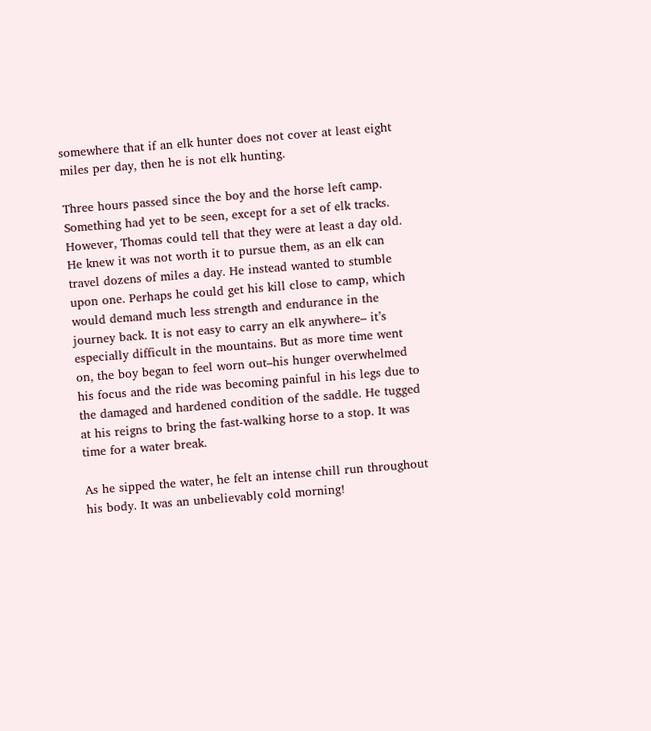somewhere that if an elk hunter does not cover at least eight miles per day, then he is not elk hunting.

Three hours passed since the boy and the horse left camp. Something had yet to be seen, except for a set of elk tracks. However, Thomas could tell that they were at least a day old. He knew it was not worth it to pursue them, as an elk can travel dozens of miles a day. He instead wanted to stumble upon one. Perhaps he could get his kill close to camp, which would demand much less strength and endurance in the journey back. It is not easy to carry an elk anywhere– it’s especially difficult in the mountains. But as more time went on, the boy began to feel worn out–his hunger overwhelmed his focus and the ride was becoming painful in his legs due to the damaged and hardened condition of the saddle. He tugged at his reigns to bring the fast-walking horse to a stop. It was time for a water break.

As he sipped the water, he felt an intense chill run throughout his body. It was an unbelievably cold morning!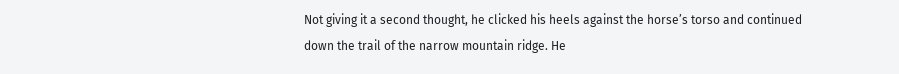Not giving it a second thought, he clicked his heels against the horse’s torso and continued down the trail of the narrow mountain ridge. He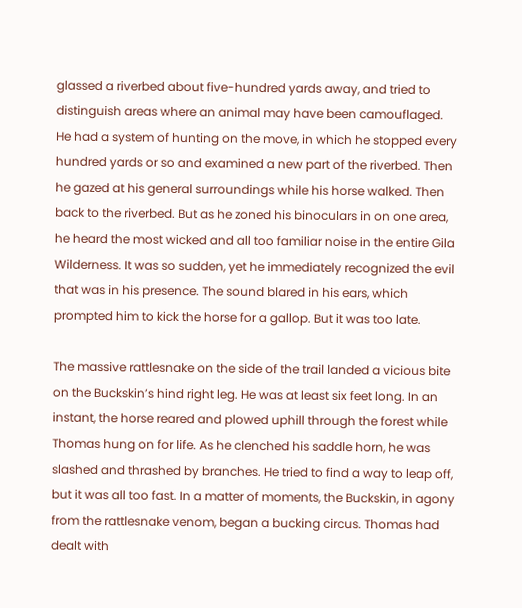glassed a riverbed about five-hundred yards away, and tried to distinguish areas where an animal may have been camouflaged. He had a system of hunting on the move, in which he stopped every hundred yards or so and examined a new part of the riverbed. Then he gazed at his general surroundings while his horse walked. Then back to the riverbed. But as he zoned his binoculars in on one area, he heard the most wicked and all too familiar noise in the entire Gila Wilderness. It was so sudden, yet he immediately recognized the evil that was in his presence. The sound blared in his ears, which prompted him to kick the horse for a gallop. But it was too late.

The massive rattlesnake on the side of the trail landed a vicious bite on the Buckskin’s hind right leg. He was at least six feet long. In an instant, the horse reared and plowed uphill through the forest while Thomas hung on for life. As he clenched his saddle horn, he was slashed and thrashed by branches. He tried to find a way to leap off, but it was all too fast. In a matter of moments, the Buckskin, in agony from the rattlesnake venom, began a bucking circus. Thomas had dealt with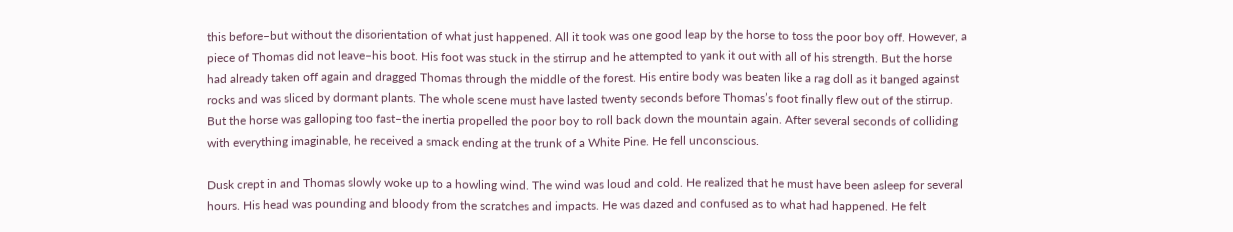this before–but without the disorientation of what just happened. All it took was one good leap by the horse to toss the poor boy off. However, a piece of Thomas did not leave–his boot. His foot was stuck in the stirrup and he attempted to yank it out with all of his strength. But the horse had already taken off again and dragged Thomas through the middle of the forest. His entire body was beaten like a rag doll as it banged against rocks and was sliced by dormant plants. The whole scene must have lasted twenty seconds before Thomas’s foot finally flew out of the stirrup. But the horse was galloping too fast–the inertia propelled the poor boy to roll back down the mountain again. After several seconds of colliding with everything imaginable, he received a smack ending at the trunk of a White Pine. He fell unconscious.

Dusk crept in and Thomas slowly woke up to a howling wind. The wind was loud and cold. He realized that he must have been asleep for several hours. His head was pounding and bloody from the scratches and impacts. He was dazed and confused as to what had happened. He felt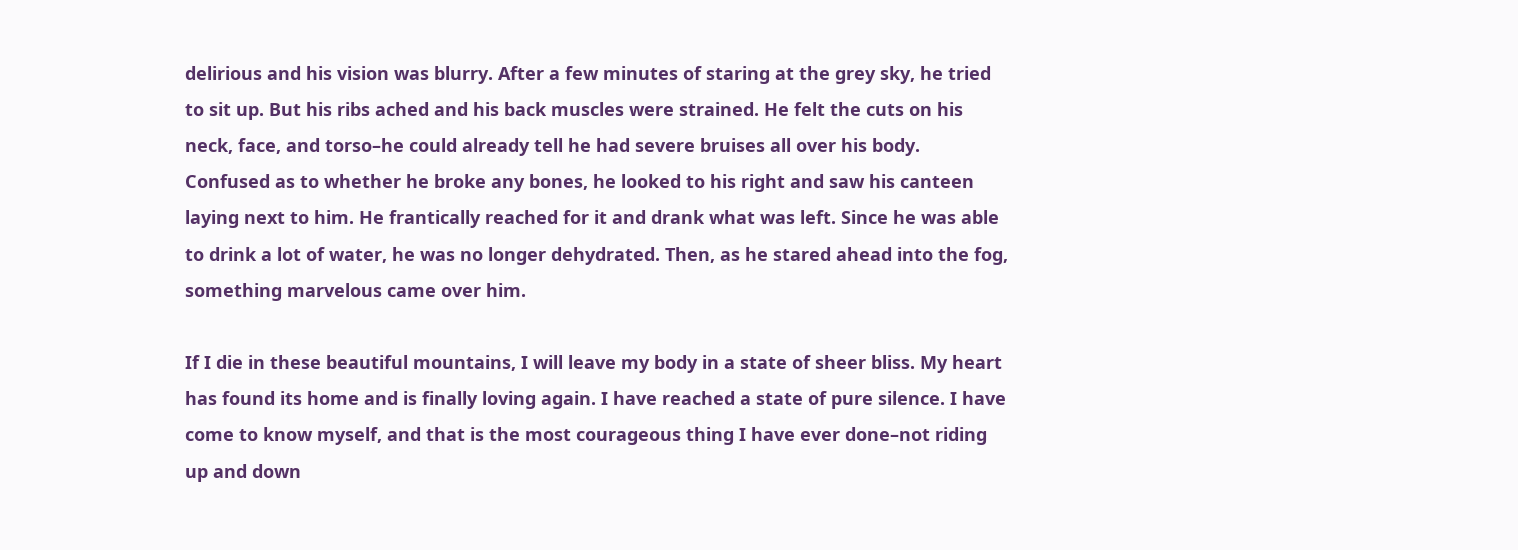delirious and his vision was blurry. After a few minutes of staring at the grey sky, he tried to sit up. But his ribs ached and his back muscles were strained. He felt the cuts on his neck, face, and torso–he could already tell he had severe bruises all over his body. Confused as to whether he broke any bones, he looked to his right and saw his canteen laying next to him. He frantically reached for it and drank what was left. Since he was able to drink a lot of water, he was no longer dehydrated. Then, as he stared ahead into the fog, something marvelous came over him.

If I die in these beautiful mountains, I will leave my body in a state of sheer bliss. My heart has found its home and is finally loving again. I have reached a state of pure silence. I have come to know myself, and that is the most courageous thing I have ever done–not riding up and down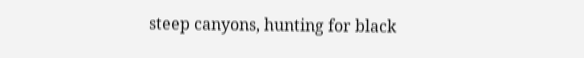steep canyons, hunting for black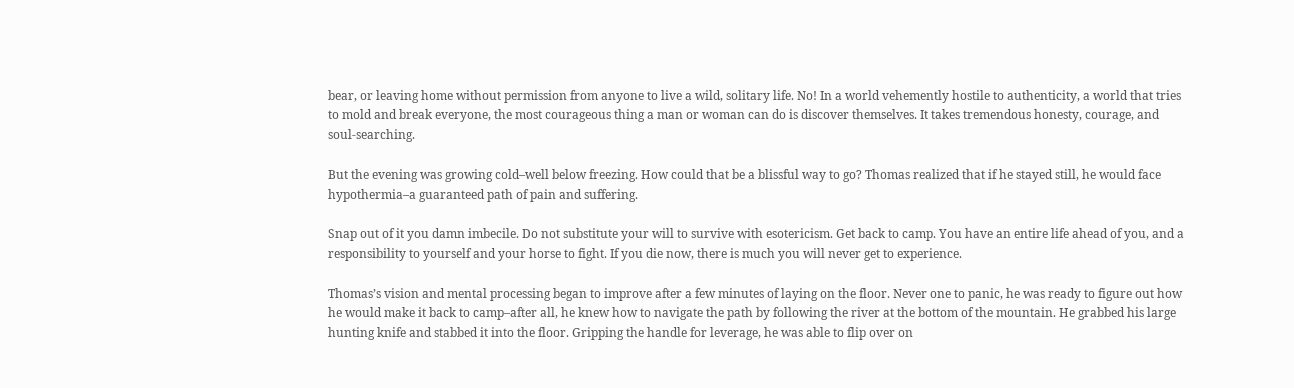bear, or leaving home without permission from anyone to live a wild, solitary life. No! In a world vehemently hostile to authenticity, a world that tries to mold and break everyone, the most courageous thing a man or woman can do is discover themselves. It takes tremendous honesty, courage, and soul-searching.

But the evening was growing cold–well below freezing. How could that be a blissful way to go? Thomas realized that if he stayed still, he would face hypothermia–a guaranteed path of pain and suffering.

Snap out of it you damn imbecile. Do not substitute your will to survive with esotericism. Get back to camp. You have an entire life ahead of you, and a responsibility to yourself and your horse to fight. If you die now, there is much you will never get to experience.

Thomas’s vision and mental processing began to improve after a few minutes of laying on the floor. Never one to panic, he was ready to figure out how he would make it back to camp–after all, he knew how to navigate the path by following the river at the bottom of the mountain. He grabbed his large hunting knife and stabbed it into the floor. Gripping the handle for leverage, he was able to flip over on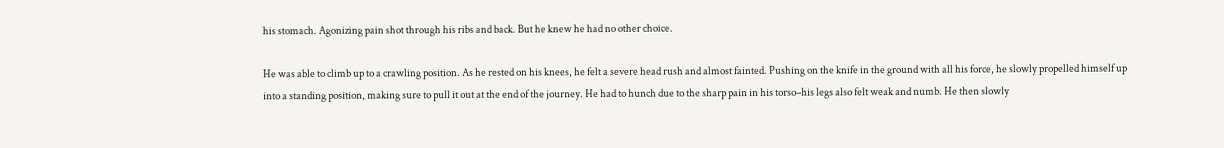his stomach. Agonizing pain shot through his ribs and back. But he knew he had no other choice.

He was able to climb up to a crawling position. As he rested on his knees, he felt a severe head rush and almost fainted. Pushing on the knife in the ground with all his force, he slowly propelled himself up into a standing position, making sure to pull it out at the end of the journey. He had to hunch due to the sharp pain in his torso–his legs also felt weak and numb. He then slowly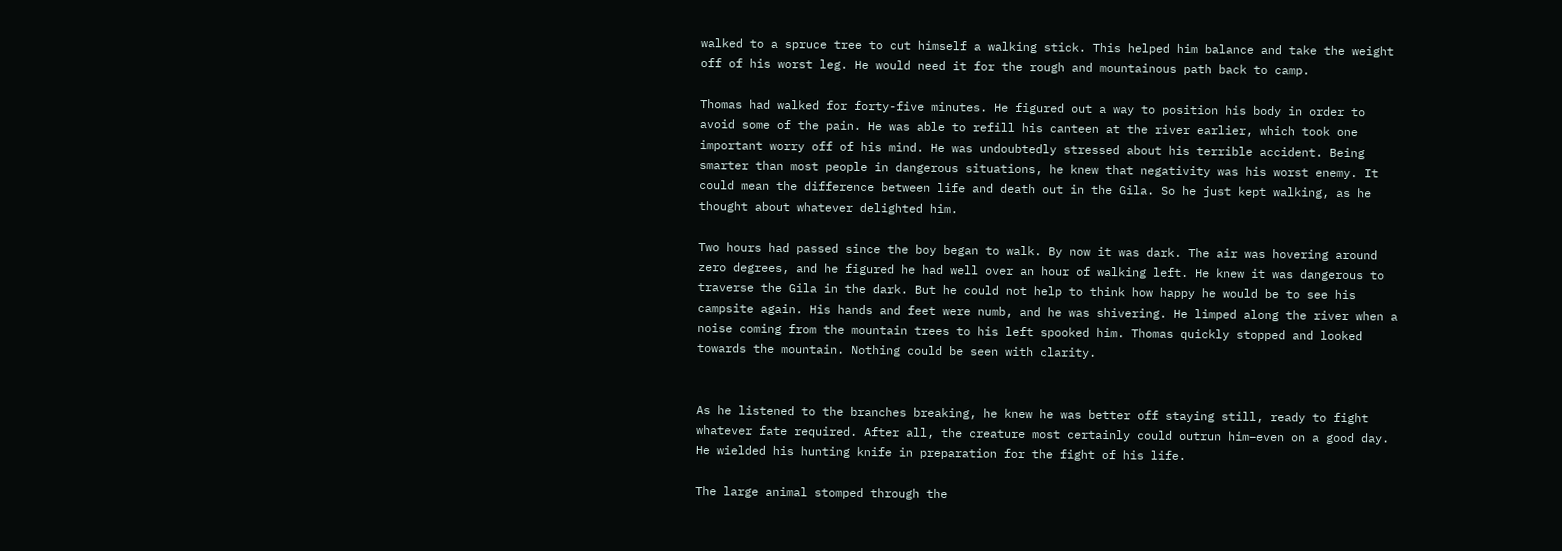walked to a spruce tree to cut himself a walking stick. This helped him balance and take the weight off of his worst leg. He would need it for the rough and mountainous path back to camp.

Thomas had walked for forty-five minutes. He figured out a way to position his body in order to avoid some of the pain. He was able to refill his canteen at the river earlier, which took one important worry off of his mind. He was undoubtedly stressed about his terrible accident. Being smarter than most people in dangerous situations, he knew that negativity was his worst enemy. It could mean the difference between life and death out in the Gila. So he just kept walking, as he thought about whatever delighted him.

Two hours had passed since the boy began to walk. By now it was dark. The air was hovering around zero degrees, and he figured he had well over an hour of walking left. He knew it was dangerous to traverse the Gila in the dark. But he could not help to think how happy he would be to see his campsite again. His hands and feet were numb, and he was shivering. He limped along the river when a noise coming from the mountain trees to his left spooked him. Thomas quickly stopped and looked towards the mountain. Nothing could be seen with clarity.


As he listened to the branches breaking, he knew he was better off staying still, ready to fight whatever fate required. After all, the creature most certainly could outrun him–even on a good day. He wielded his hunting knife in preparation for the fight of his life.

The large animal stomped through the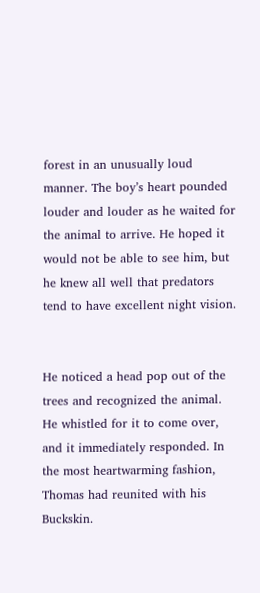forest in an unusually loud manner. The boy’s heart pounded louder and louder as he waited for the animal to arrive. He hoped it would not be able to see him, but he knew all well that predators tend to have excellent night vision.


He noticed a head pop out of the trees and recognized the animal. He whistled for it to come over, and it immediately responded. In the most heartwarming fashion, Thomas had reunited with his Buckskin.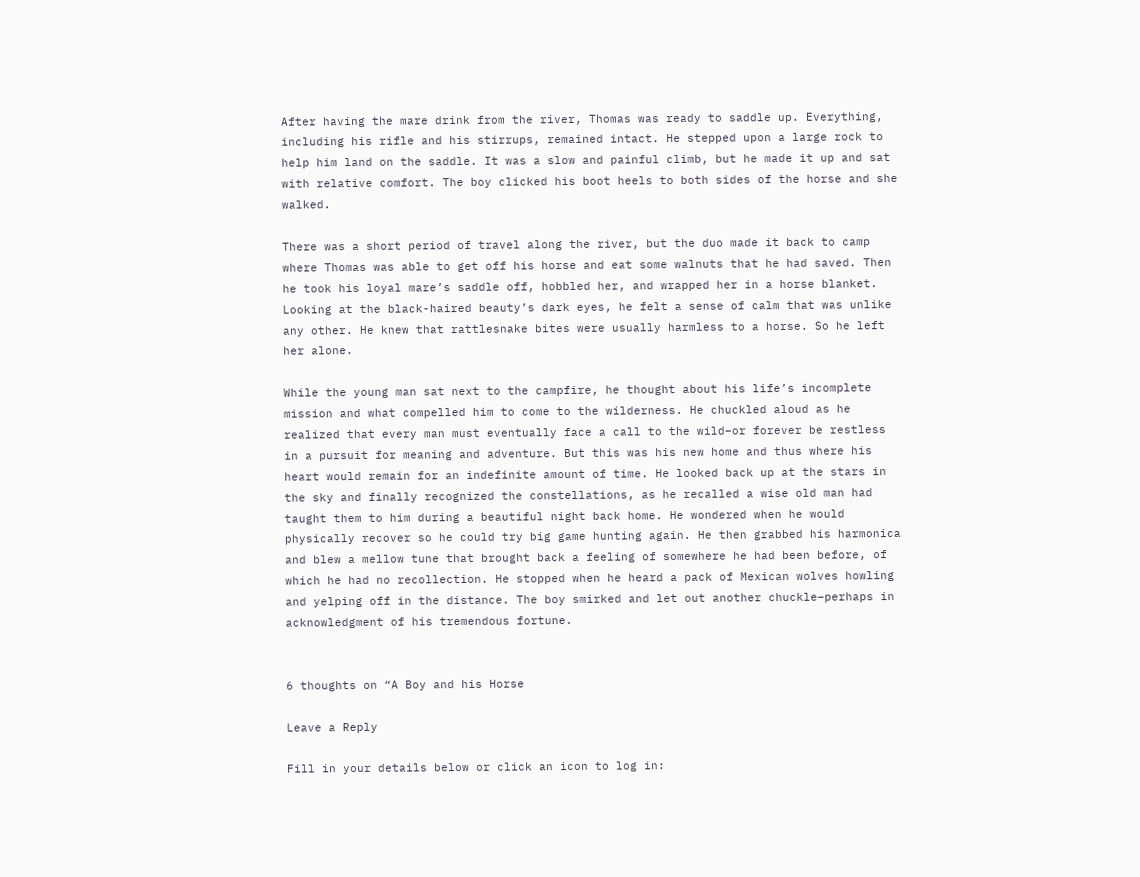After having the mare drink from the river, Thomas was ready to saddle up. Everything, including his rifle and his stirrups, remained intact. He stepped upon a large rock to help him land on the saddle. It was a slow and painful climb, but he made it up and sat with relative comfort. The boy clicked his boot heels to both sides of the horse and she walked.

There was a short period of travel along the river, but the duo made it back to camp where Thomas was able to get off his horse and eat some walnuts that he had saved. Then he took his loyal mare’s saddle off, hobbled her, and wrapped her in a horse blanket. Looking at the black-haired beauty’s dark eyes, he felt a sense of calm that was unlike any other. He knew that rattlesnake bites were usually harmless to a horse. So he left her alone.

While the young man sat next to the campfire, he thought about his life’s incomplete mission and what compelled him to come to the wilderness. He chuckled aloud as he realized that every man must eventually face a call to the wild–or forever be restless in a pursuit for meaning and adventure. But this was his new home and thus where his heart would remain for an indefinite amount of time. He looked back up at the stars in the sky and finally recognized the constellations, as he recalled a wise old man had taught them to him during a beautiful night back home. He wondered when he would physically recover so he could try big game hunting again. He then grabbed his harmonica and blew a mellow tune that brought back a feeling of somewhere he had been before, of which he had no recollection. He stopped when he heard a pack of Mexican wolves howling and yelping off in the distance. The boy smirked and let out another chuckle–perhaps in acknowledgment of his tremendous fortune.


6 thoughts on “A Boy and his Horse

Leave a Reply

Fill in your details below or click an icon to log in: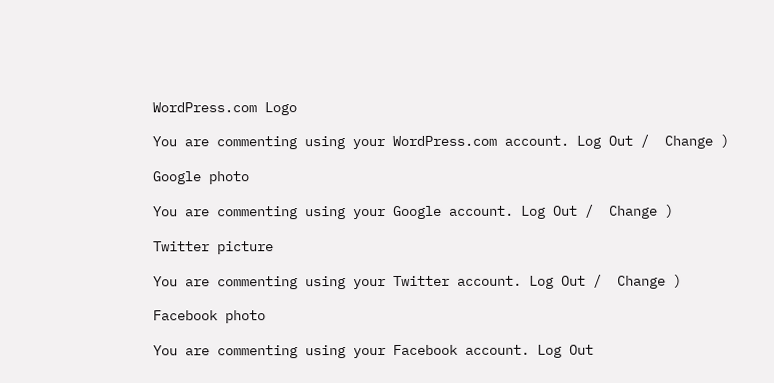WordPress.com Logo

You are commenting using your WordPress.com account. Log Out /  Change )

Google photo

You are commenting using your Google account. Log Out /  Change )

Twitter picture

You are commenting using your Twitter account. Log Out /  Change )

Facebook photo

You are commenting using your Facebook account. Log Out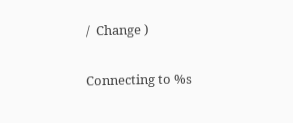/  Change )

Connecting to %s